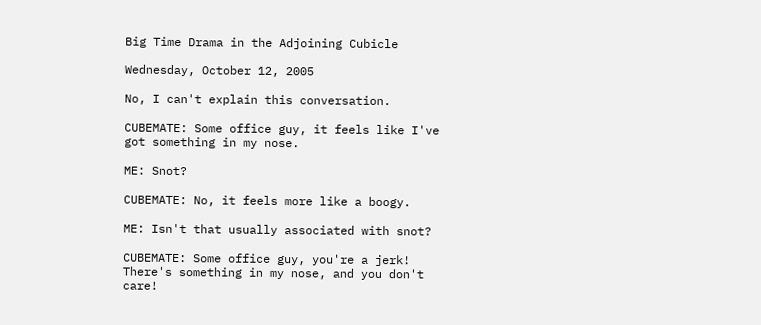Big Time Drama in the Adjoining Cubicle

Wednesday, October 12, 2005

No, I can't explain this conversation.

CUBEMATE: Some office guy, it feels like I've got something in my nose.

ME: Snot?

CUBEMATE: No, it feels more like a boogy.

ME: Isn't that usually associated with snot?

CUBEMATE: Some office guy, you're a jerk! There's something in my nose, and you don't care!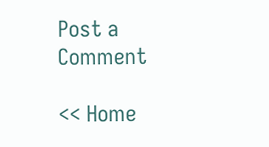Post a Comment

<< Home